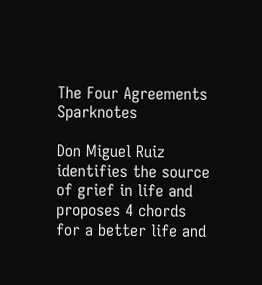The Four Agreements Sparknotes

Don Miguel Ruiz identifies the source of grief in life and proposes 4 chords for a better life and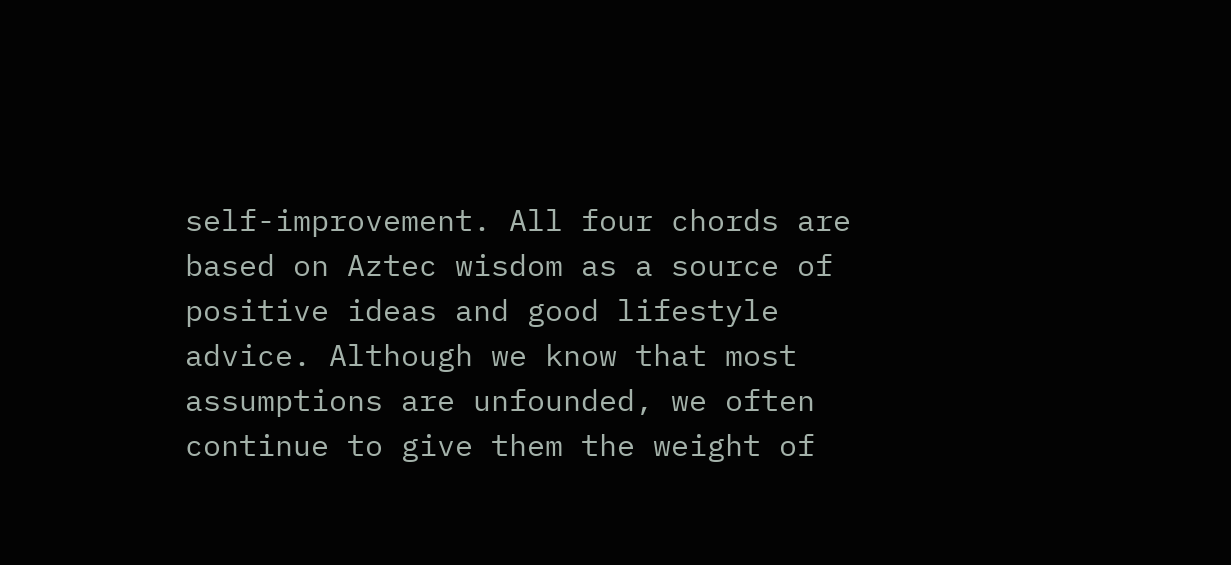self-improvement. All four chords are based on Aztec wisdom as a source of positive ideas and good lifestyle advice. Although we know that most assumptions are unfounded, we often continue to give them the weight of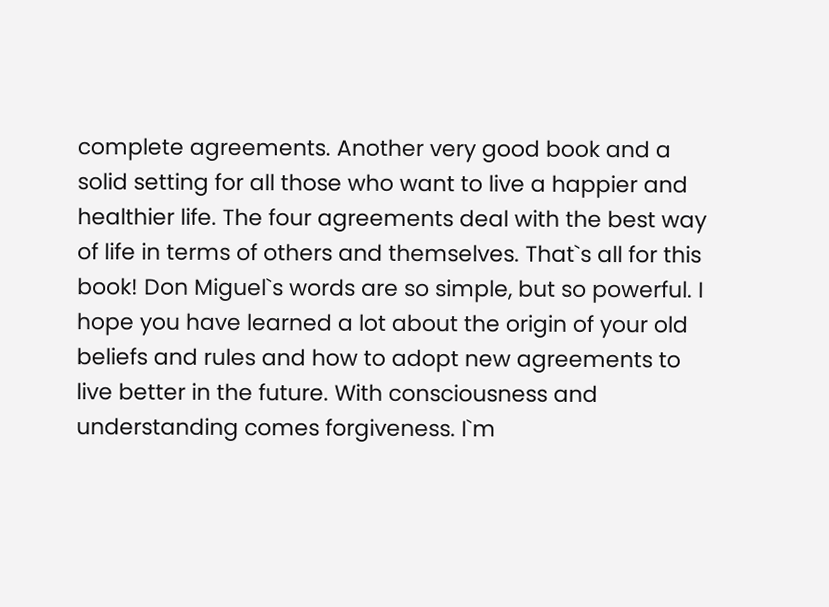complete agreements. Another very good book and a solid setting for all those who want to live a happier and healthier life. The four agreements deal with the best way of life in terms of others and themselves. That`s all for this book! Don Miguel`s words are so simple, but so powerful. I hope you have learned a lot about the origin of your old beliefs and rules and how to adopt new agreements to live better in the future. With consciousness and understanding comes forgiveness. I`m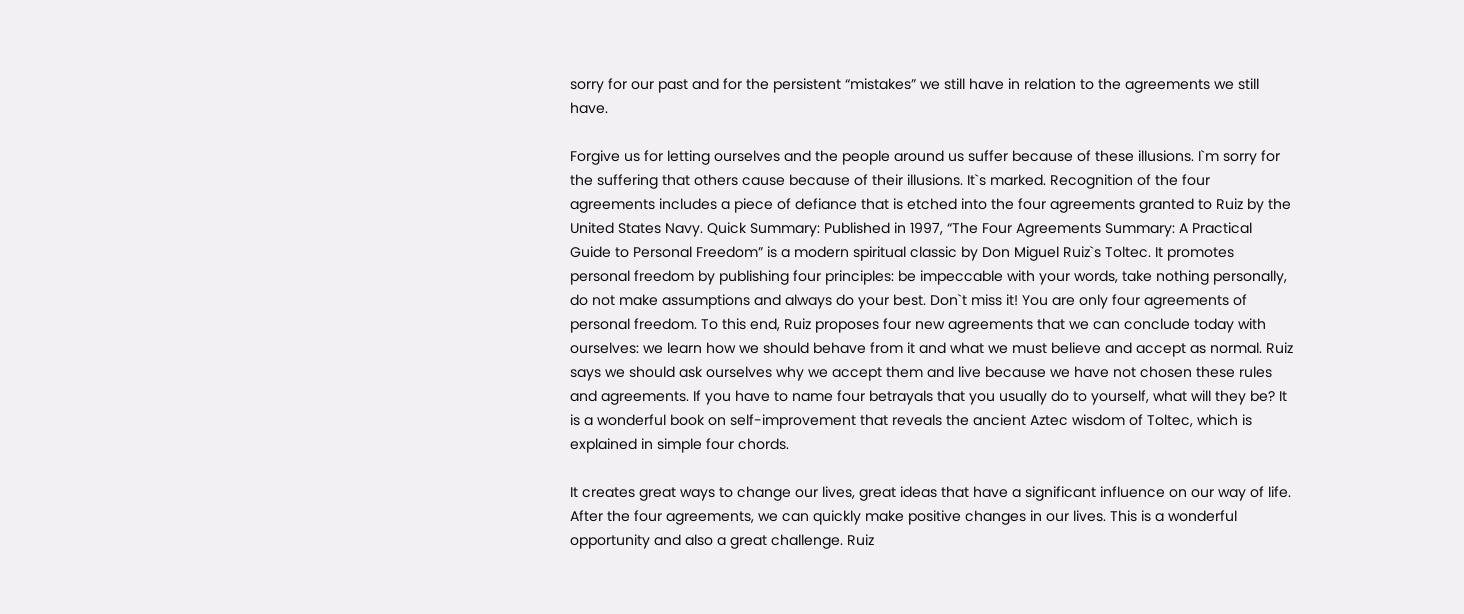sorry for our past and for the persistent “mistakes” we still have in relation to the agreements we still have.

Forgive us for letting ourselves and the people around us suffer because of these illusions. I`m sorry for the suffering that others cause because of their illusions. It`s marked. Recognition of the four agreements includes a piece of defiance that is etched into the four agreements granted to Ruiz by the United States Navy. Quick Summary: Published in 1997, “The Four Agreements Summary: A Practical Guide to Personal Freedom” is a modern spiritual classic by Don Miguel Ruiz`s Toltec. It promotes personal freedom by publishing four principles: be impeccable with your words, take nothing personally, do not make assumptions and always do your best. Don`t miss it! You are only four agreements of personal freedom. To this end, Ruiz proposes four new agreements that we can conclude today with ourselves: we learn how we should behave from it and what we must believe and accept as normal. Ruiz says we should ask ourselves why we accept them and live because we have not chosen these rules and agreements. If you have to name four betrayals that you usually do to yourself, what will they be? It is a wonderful book on self-improvement that reveals the ancient Aztec wisdom of Toltec, which is explained in simple four chords.

It creates great ways to change our lives, great ideas that have a significant influence on our way of life. After the four agreements, we can quickly make positive changes in our lives. This is a wonderful opportunity and also a great challenge. Ruiz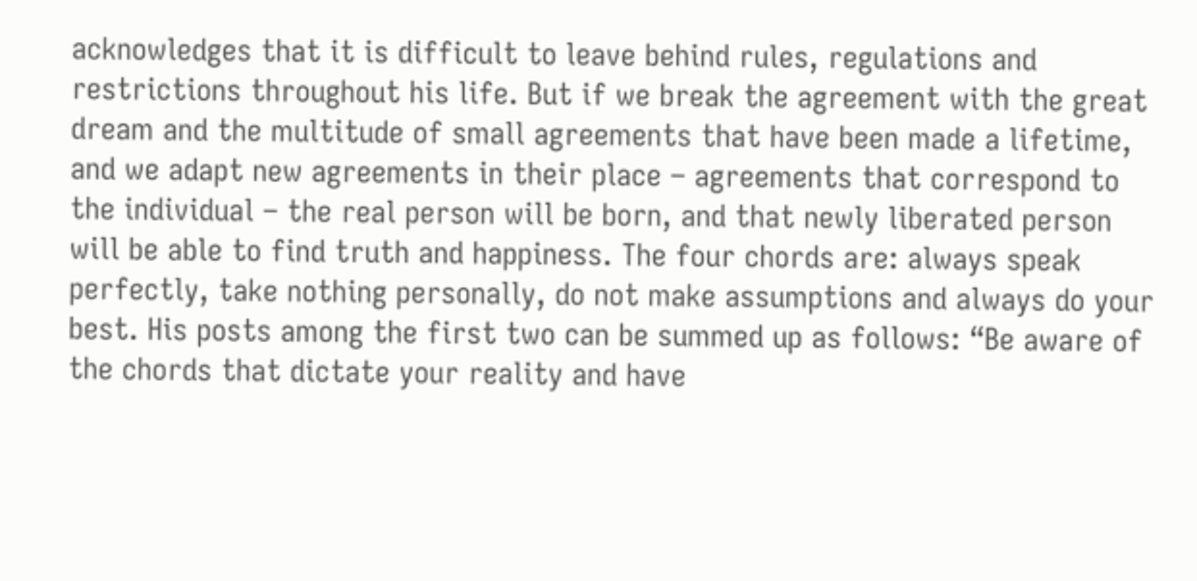acknowledges that it is difficult to leave behind rules, regulations and restrictions throughout his life. But if we break the agreement with the great dream and the multitude of small agreements that have been made a lifetime, and we adapt new agreements in their place – agreements that correspond to the individual – the real person will be born, and that newly liberated person will be able to find truth and happiness. The four chords are: always speak perfectly, take nothing personally, do not make assumptions and always do your best. His posts among the first two can be summed up as follows: “Be aware of the chords that dictate your reality and have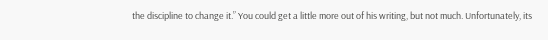the discipline to change it.” You could get a little more out of his writing, but not much. Unfortunately, its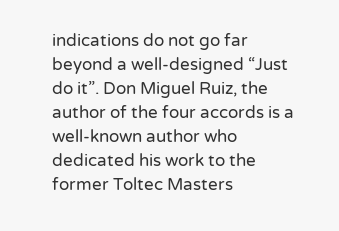indications do not go far beyond a well-designed “Just do it”. Don Miguel Ruiz, the author of the four accords is a well-known author who dedicated his work to the former Toltec Masters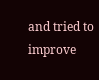and tried to improve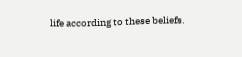life according to these beliefs.